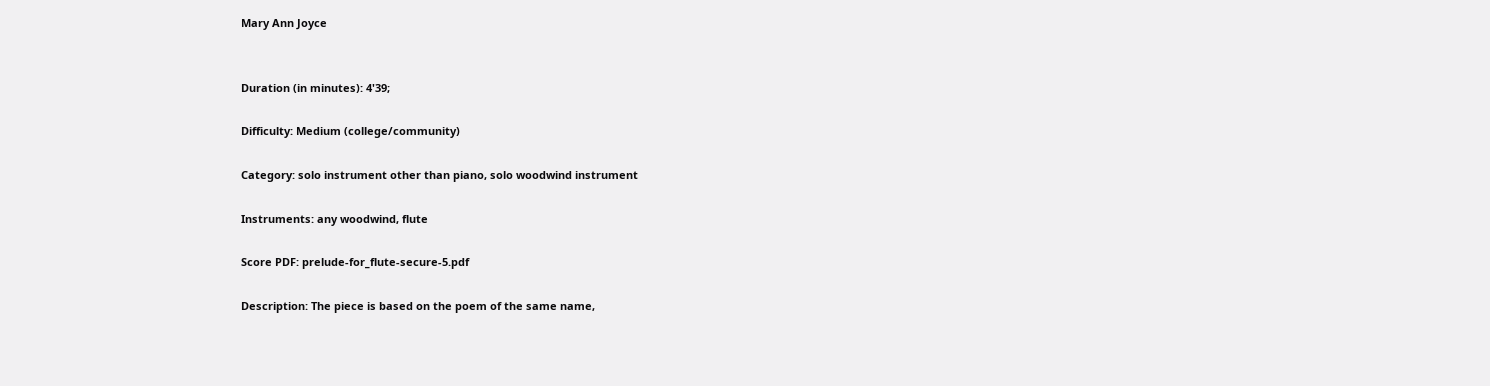Mary Ann Joyce


Duration (in minutes): 4'39;

Difficulty: Medium (college/community)

Category: solo instrument other than piano, solo woodwind instrument

Instruments: any woodwind, flute

Score PDF: prelude-for_flute-secure-5.pdf

Description: The piece is based on the poem of the same name,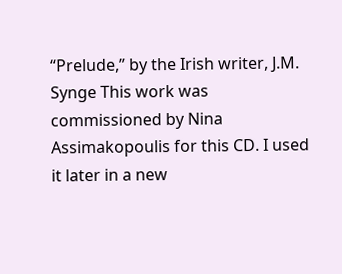“Prelude,” by the Irish writer, J.M. Synge This work was commissioned by Nina Assimakopoulis for this CD. I used it later in a new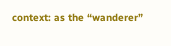context: as the “wanderer”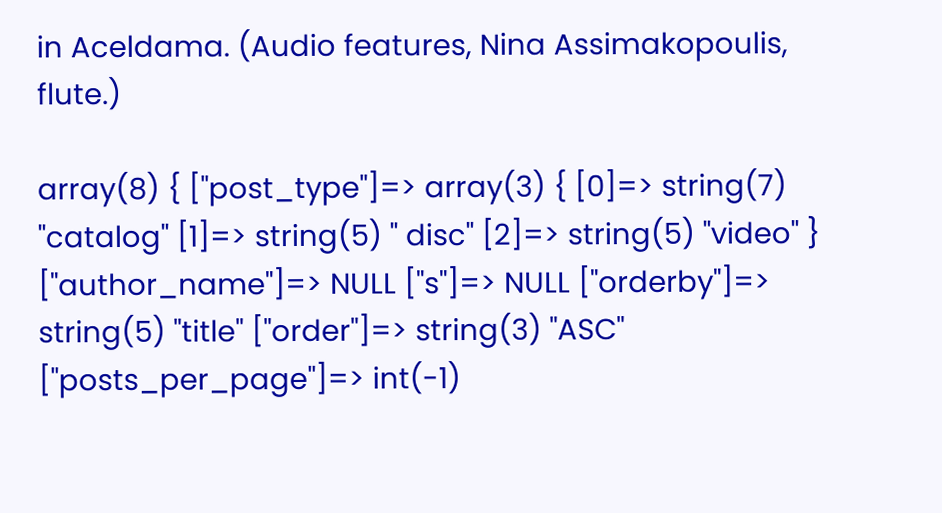in Aceldama. (Audio features, Nina Assimakopoulis, flute.)

array(8) { ["post_type"]=> array(3) { [0]=> string(7) "catalog" [1]=> string(5) " disc" [2]=> string(5) "video" } ["author_name"]=> NULL ["s"]=> NULL ["orderby"]=> string(5) "title" ["order"]=> string(3) "ASC" ["posts_per_page"]=> int(-1)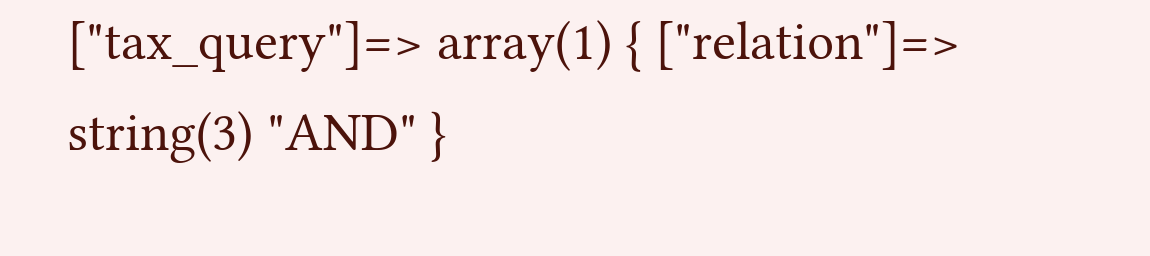["tax_query"]=> array(1) { ["relation"]=> string(3) "AND" }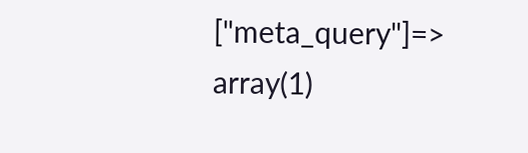["meta_query"]=> array(1)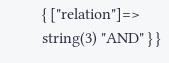{ ["relation"]=> string(3) "AND" } }